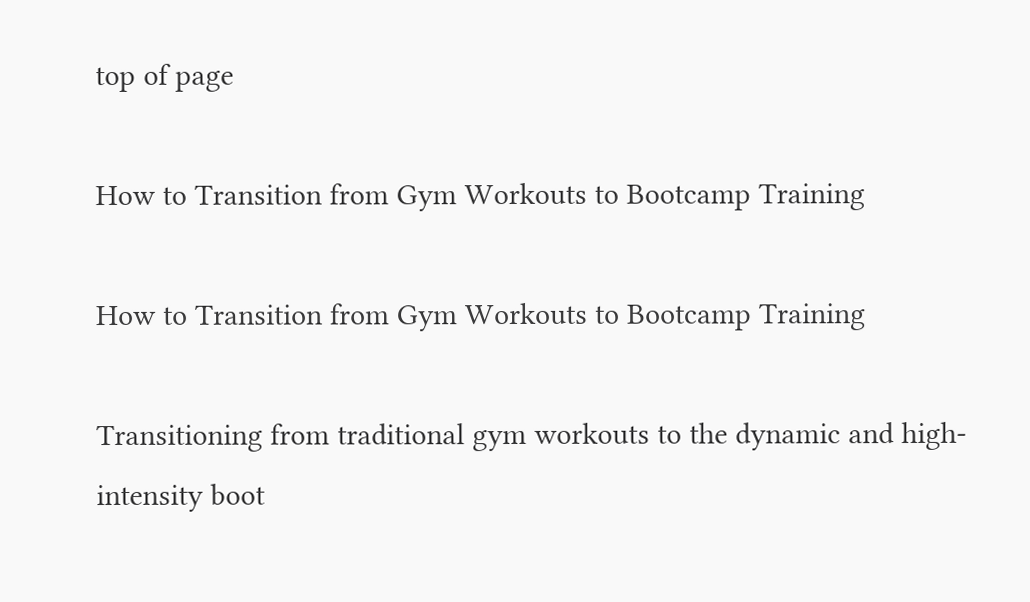top of page

How to Transition from Gym Workouts to Bootcamp Training

How to Transition from Gym Workouts to Bootcamp Training

Transitioning from traditional gym workouts to the dynamic and high-intensity boot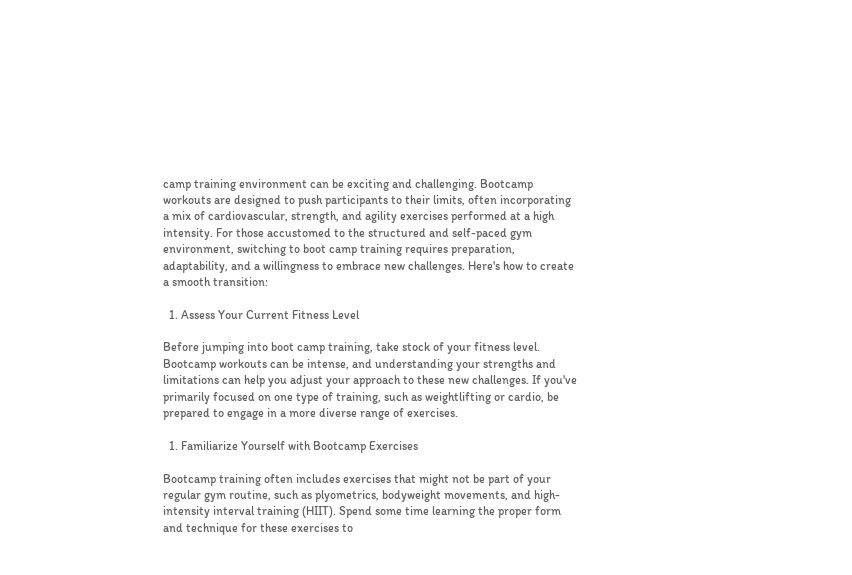camp training environment can be exciting and challenging. Bootcamp workouts are designed to push participants to their limits, often incorporating a mix of cardiovascular, strength, and agility exercises performed at a high intensity. For those accustomed to the structured and self-paced gym environment, switching to boot camp training requires preparation, adaptability, and a willingness to embrace new challenges. Here's how to create a smooth transition:

  1. Assess Your Current Fitness Level

Before jumping into boot camp training, take stock of your fitness level. Bootcamp workouts can be intense, and understanding your strengths and limitations can help you adjust your approach to these new challenges. If you've primarily focused on one type of training, such as weightlifting or cardio, be prepared to engage in a more diverse range of exercises.

  1. Familiarize Yourself with Bootcamp Exercises

Bootcamp training often includes exercises that might not be part of your regular gym routine, such as plyometrics, bodyweight movements, and high-intensity interval training (HIIT). Spend some time learning the proper form and technique for these exercises to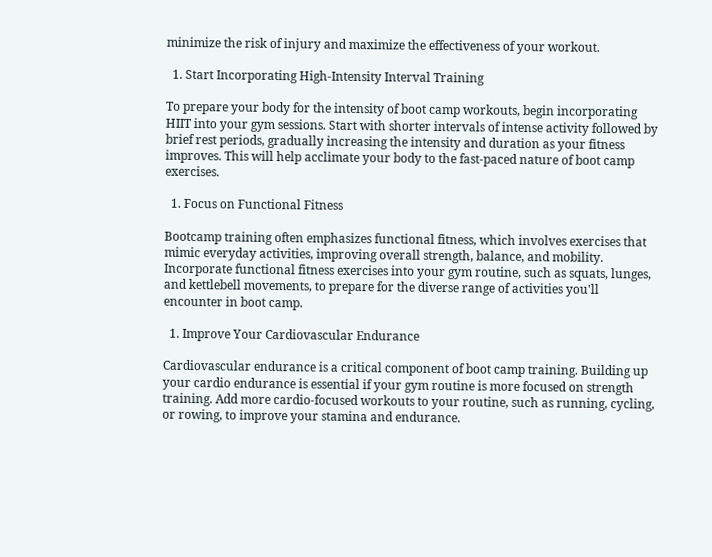minimize the risk of injury and maximize the effectiveness of your workout.

  1. Start Incorporating High-Intensity Interval Training

To prepare your body for the intensity of boot camp workouts, begin incorporating HIIT into your gym sessions. Start with shorter intervals of intense activity followed by brief rest periods, gradually increasing the intensity and duration as your fitness improves. This will help acclimate your body to the fast-paced nature of boot camp exercises.

  1. Focus on Functional Fitness

Bootcamp training often emphasizes functional fitness, which involves exercises that mimic everyday activities, improving overall strength, balance, and mobility. Incorporate functional fitness exercises into your gym routine, such as squats, lunges, and kettlebell movements, to prepare for the diverse range of activities you'll encounter in boot camp.

  1. Improve Your Cardiovascular Endurance

Cardiovascular endurance is a critical component of boot camp training. Building up your cardio endurance is essential if your gym routine is more focused on strength training. Add more cardio-focused workouts to your routine, such as running, cycling, or rowing, to improve your stamina and endurance.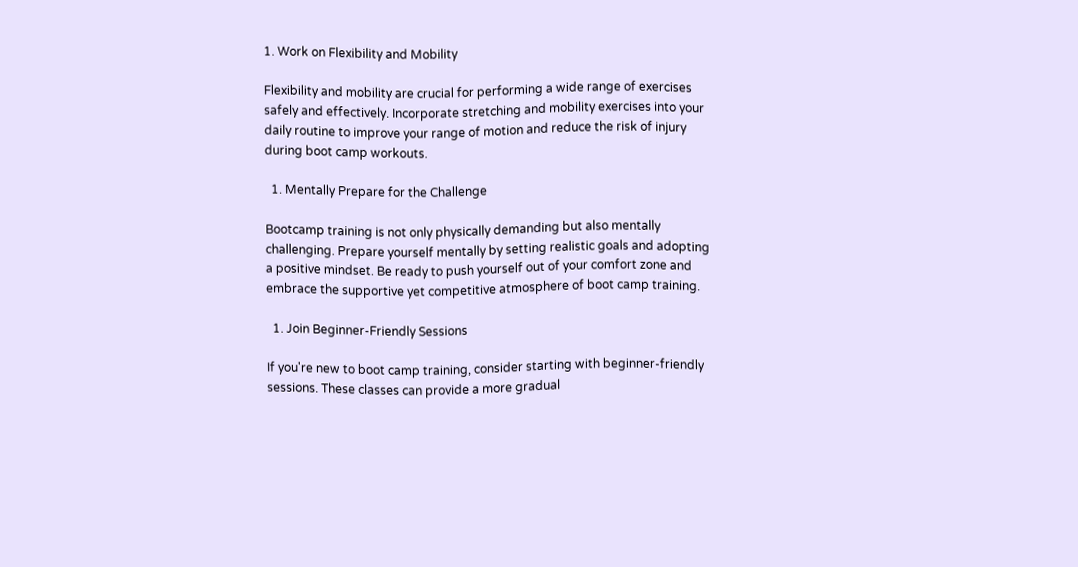1. Work on Flexibility and Mobility

Flexibility and mobility are crucial for performing a wide range of exercises safely and effectively. Incorporate stretching and mobility exercises into your daily routine to improve your range of motion and reduce the risk of injury during boot camp workouts.

  1. Mentally Prepare for the Challenge

Bootcamp training is not only physically demanding but also mentally challenging. Prepare yourself mentally by setting realistic goals and adopting a positive mindset. Be ready to push yourself out of your comfort zone and embrace the supportive yet competitive atmosphere of boot camp training.

  1. Join Beginner-Friendly Sessions

If you're new to boot camp training, consider starting with beginner-friendly sessions. These classes can provide a more gradual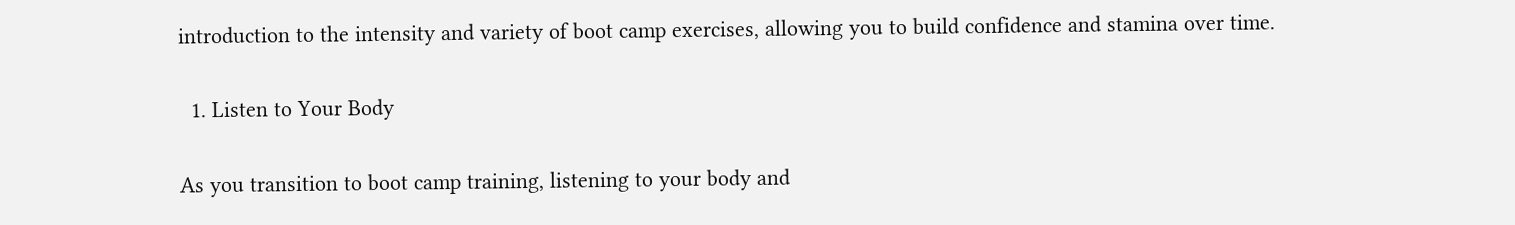introduction to the intensity and variety of boot camp exercises, allowing you to build confidence and stamina over time.

  1. Listen to Your Body

As you transition to boot camp training, listening to your body and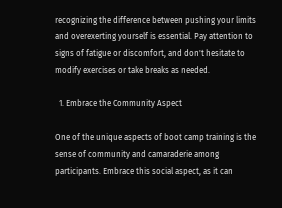recognizing the difference between pushing your limits and overexerting yourself is essential. Pay attention to signs of fatigue or discomfort, and don't hesitate to modify exercises or take breaks as needed.

  1. Embrace the Community Aspect

One of the unique aspects of boot camp training is the sense of community and camaraderie among participants. Embrace this social aspect, as it can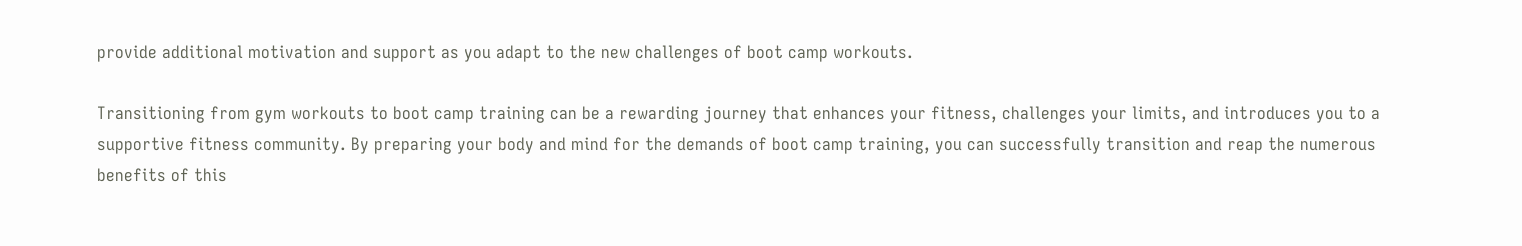provide additional motivation and support as you adapt to the new challenges of boot camp workouts.

Transitioning from gym workouts to boot camp training can be a rewarding journey that enhances your fitness, challenges your limits, and introduces you to a supportive fitness community. By preparing your body and mind for the demands of boot camp training, you can successfully transition and reap the numerous benefits of this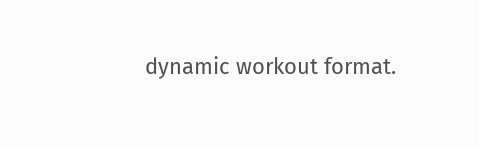dynamic workout format.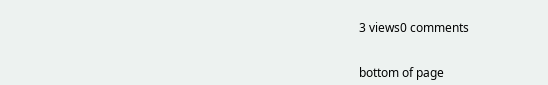3 views0 comments


bottom of page